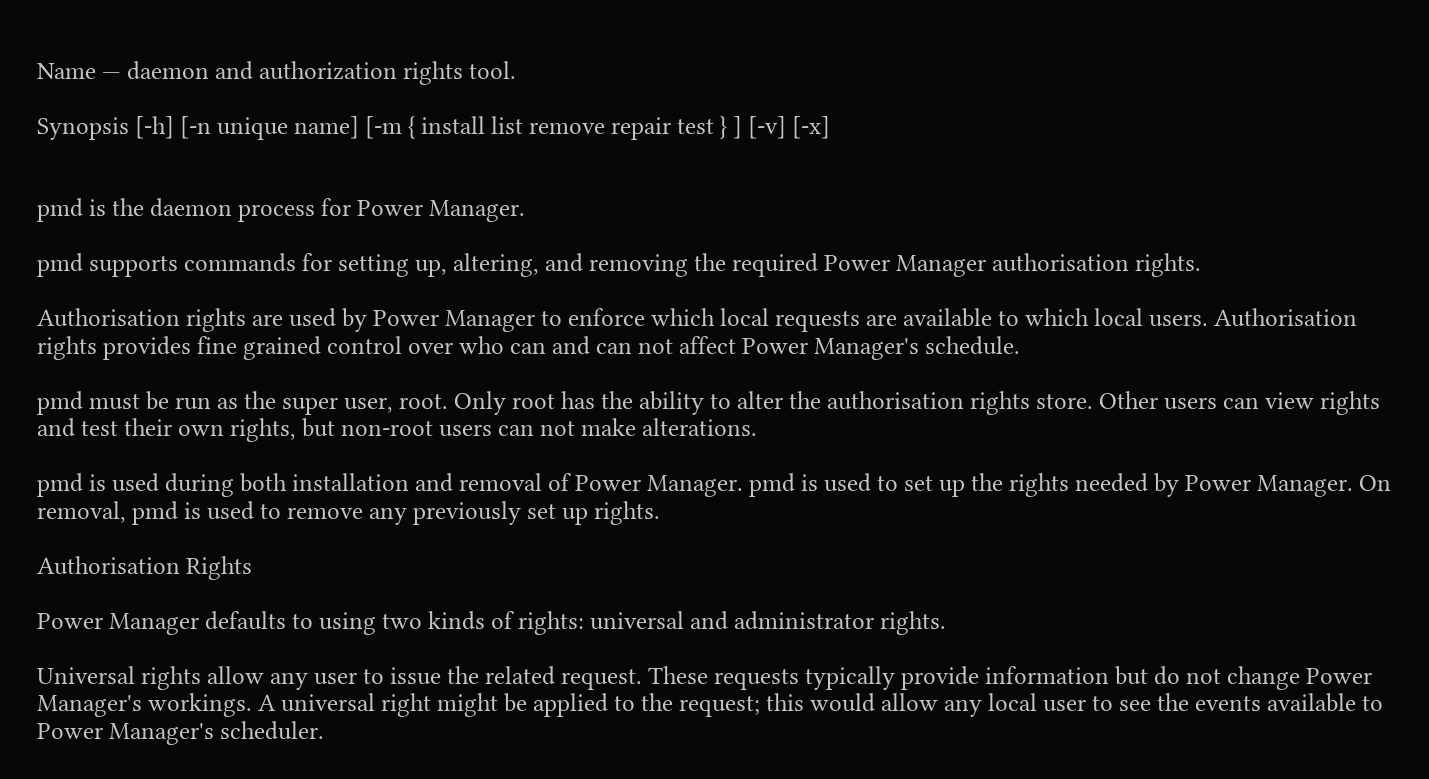Name — daemon and authorization rights tool.

Synopsis [-h] [-n unique name] [-m { install list remove repair test } ] [-v] [-x]


pmd is the daemon process for Power Manager.

pmd supports commands for setting up, altering, and removing the required Power Manager authorisation rights.

Authorisation rights are used by Power Manager to enforce which local requests are available to which local users. Authorisation rights provides fine grained control over who can and can not affect Power Manager's schedule.

pmd must be run as the super user, root. Only root has the ability to alter the authorisation rights store. Other users can view rights and test their own rights, but non-root users can not make alterations.

pmd is used during both installation and removal of Power Manager. pmd is used to set up the rights needed by Power Manager. On removal, pmd is used to remove any previously set up rights.

Authorisation Rights

Power Manager defaults to using two kinds of rights: universal and administrator rights.

Universal rights allow any user to issue the related request. These requests typically provide information but do not change Power Manager's workings. A universal right might be applied to the request; this would allow any local user to see the events available to Power Manager's scheduler.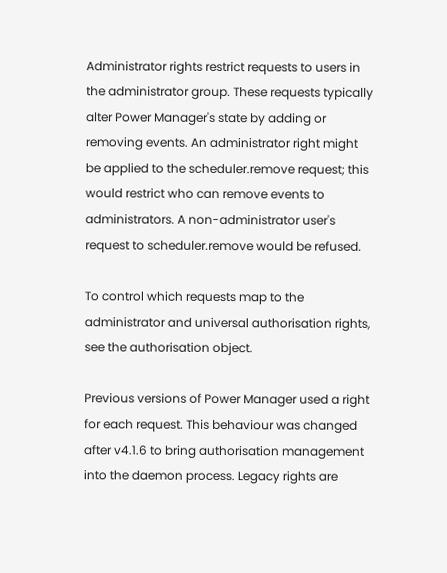Administrator rights restrict requests to users in the administrator group. These requests typically alter Power Manager's state by adding or removing events. An administrator right might be applied to the scheduler.remove request; this would restrict who can remove events to administrators. A non-administrator user's request to scheduler.remove would be refused.

To control which requests map to the administrator and universal authorisation rights, see the authorisation object.

Previous versions of Power Manager used a right for each request. This behaviour was changed after v4.1.6 to bring authorisation management into the daemon process. Legacy rights are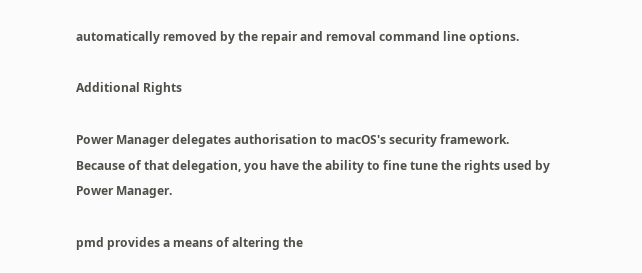automatically removed by the repair and removal command line options.

Additional Rights

Power Manager delegates authorisation to macOS's security framework. Because of that delegation, you have the ability to fine tune the rights used by Power Manager.

pmd provides a means of altering the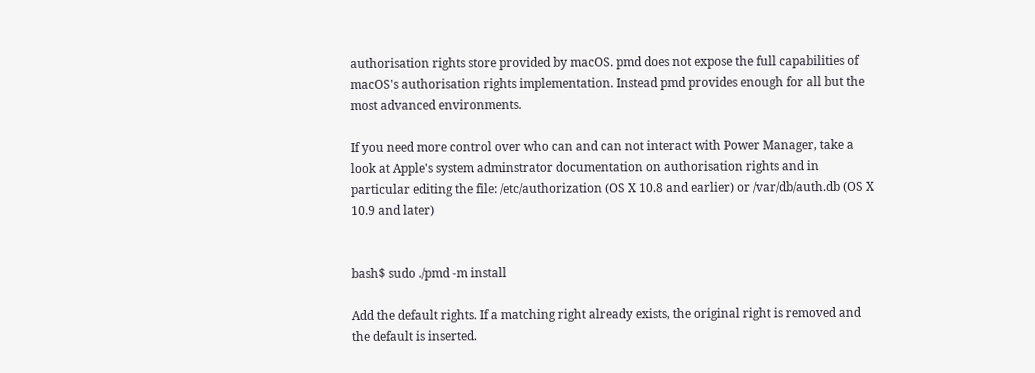authorisation rights store provided by macOS. pmd does not expose the full capabilities of macOS's authorisation rights implementation. Instead pmd provides enough for all but the most advanced environments.

If you need more control over who can and can not interact with Power Manager, take a look at Apple's system adminstrator documentation on authorisation rights and in particular editing the file: /etc/authorization (OS X 10.8 and earlier) or /var/db/auth.db (OS X 10.9 and later)


bash$ sudo ./pmd -m install

Add the default rights. If a matching right already exists, the original right is removed and the default is inserted.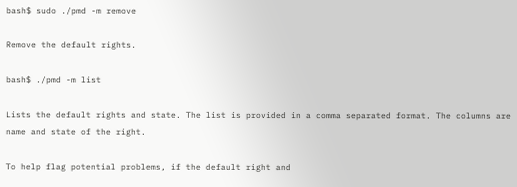bash$ sudo ./pmd -m remove

Remove the default rights.

bash$ ./pmd -m list

Lists the default rights and state. The list is provided in a comma separated format. The columns are name and state of the right.

To help flag potential problems, if the default right and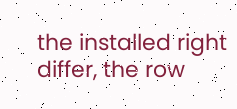the installed right differ, the row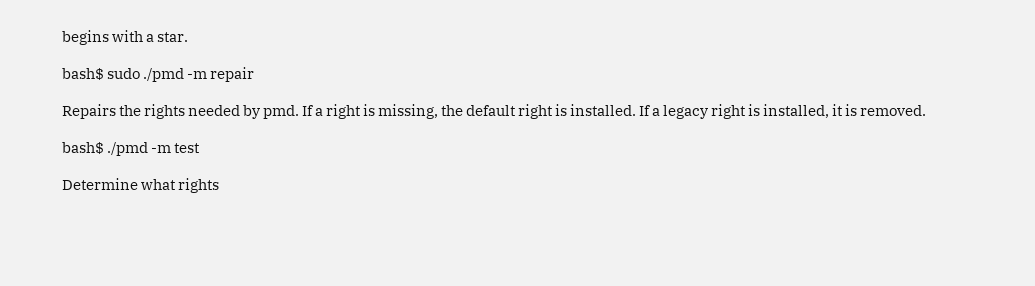begins with a star.

bash$ sudo ./pmd -m repair

Repairs the rights needed by pmd. If a right is missing, the default right is installed. If a legacy right is installed, it is removed.

bash$ ./pmd -m test

Determine what rights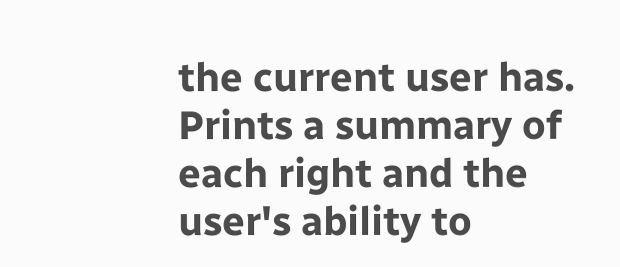the current user has. Prints a summary of each right and the user's ability to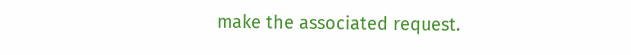make the associated request.